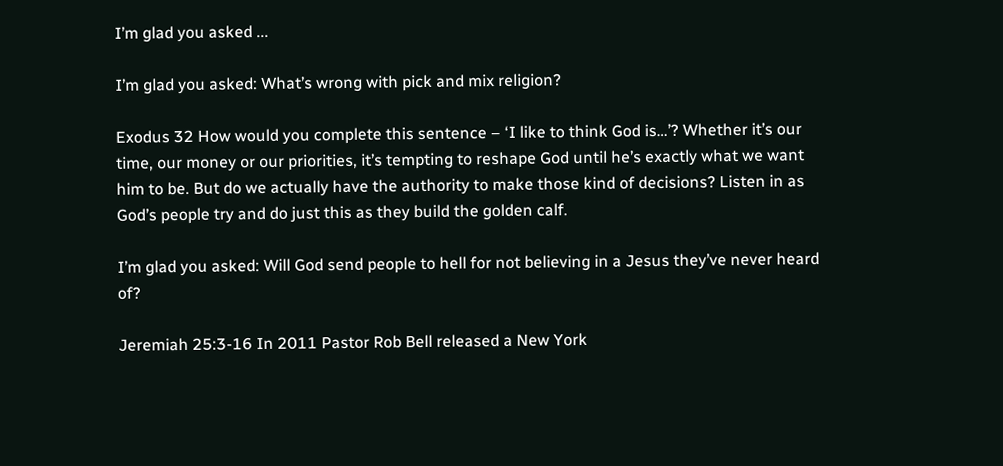I’m glad you asked ...

I’m glad you asked: What’s wrong with pick and mix religion?

Exodus 32 How would you complete this sentence – ‘I like to think God is…’? Whether it’s our time, our money or our priorities, it’s tempting to reshape God until he’s exactly what we want him to be. But do we actually have the authority to make those kind of decisions? Listen in as God’s people try and do just this as they build the golden calf.

I’m glad you asked: Will God send people to hell for not believing in a Jesus they’ve never heard of?

Jeremiah 25:3-16 In 2011 Pastor Rob Bell released a New York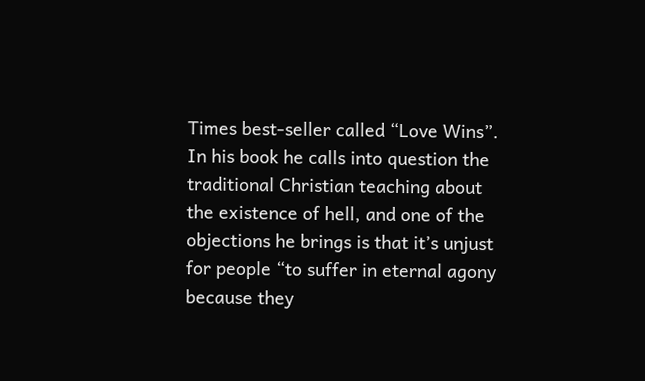Times best-seller called “Love Wins”. In his book he calls into question the traditional Christian teaching about the existence of hell, and one of the objections he brings is that it’s unjust for people “to suffer in eternal agony because they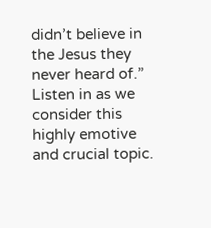didn’t believe in the Jesus they never heard of.” Listen in as we consider this highly emotive and crucial topic.